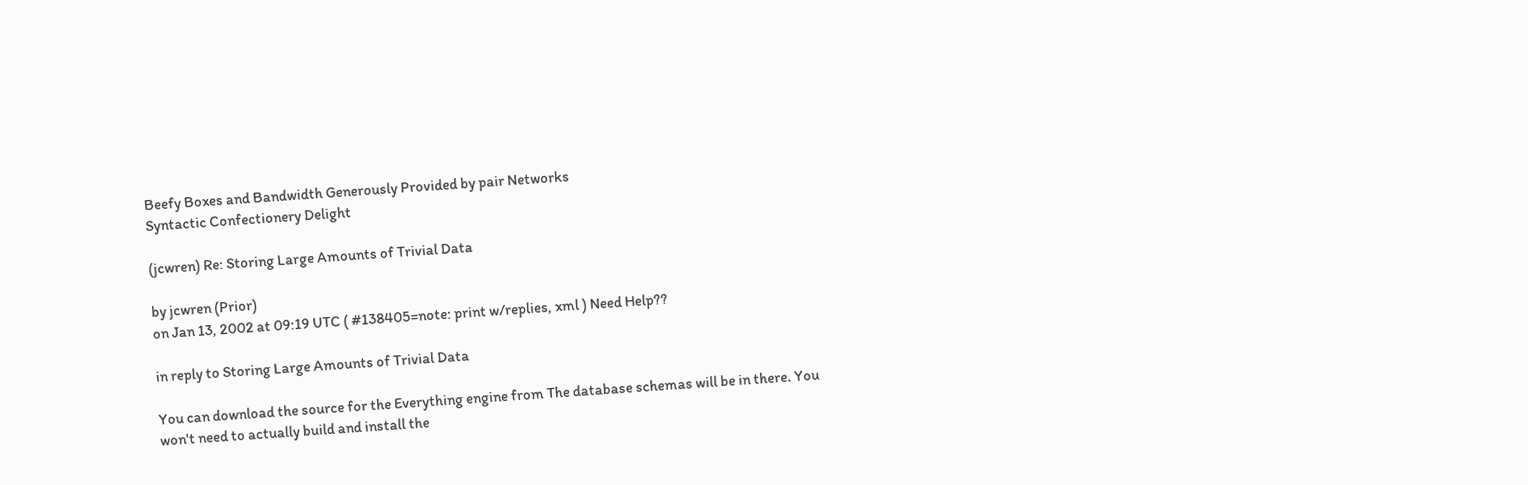Beefy Boxes and Bandwidth Generously Provided by pair Networks
Syntactic Confectionery Delight

(jcwren) Re: Storing Large Amounts of Trivial Data

by jcwren (Prior)
on Jan 13, 2002 at 09:19 UTC ( #138405=note: print w/replies, xml ) Need Help??

in reply to Storing Large Amounts of Trivial Data

You can download the source for the Everything engine from The database schemas will be in there. You won't need to actually build and install the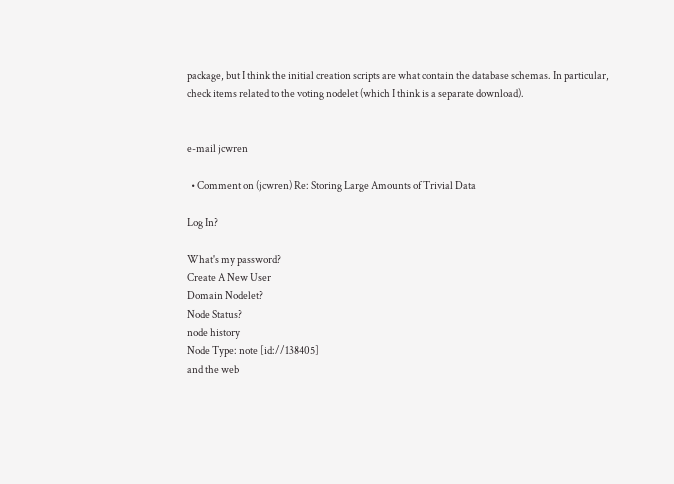package, but I think the initial creation scripts are what contain the database schemas. In particular, check items related to the voting nodelet (which I think is a separate download).


e-mail jcwren

  • Comment on (jcwren) Re: Storing Large Amounts of Trivial Data

Log In?

What's my password?
Create A New User
Domain Nodelet?
Node Status?
node history
Node Type: note [id://138405]
and the web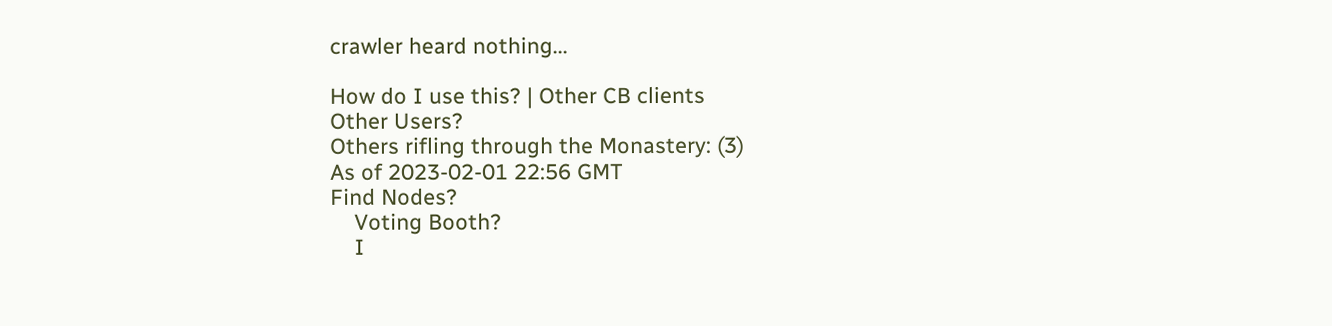crawler heard nothing...

How do I use this? | Other CB clients
Other Users?
Others rifling through the Monastery: (3)
As of 2023-02-01 22:56 GMT
Find Nodes?
    Voting Booth?
    I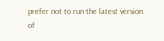prefer not to run the latest version of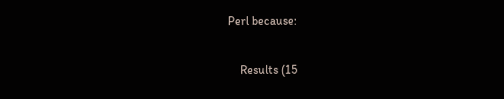Perl because:

    Results (15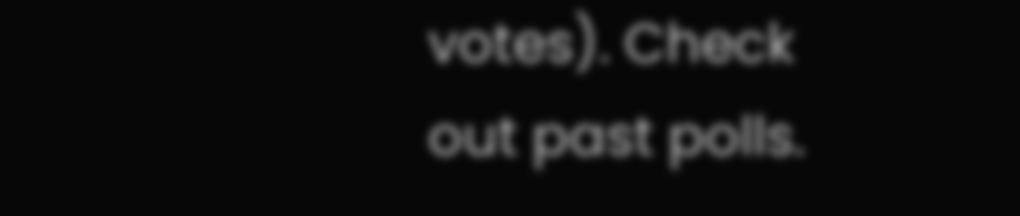votes). Check out past polls.